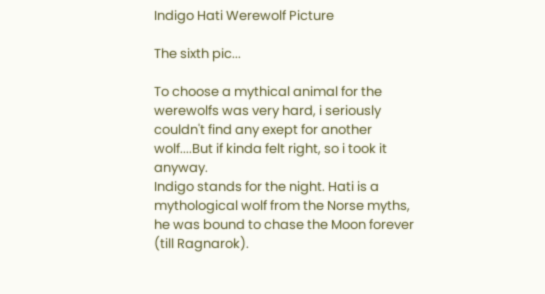Indigo Hati Werewolf Picture

The sixth pic...

To choose a mythical animal for the werewolfs was very hard, i seriously couldn't find any exept for another wolf....But if kinda felt right, so i took it anyway.
Indigo stands for the night. Hati is a mythological wolf from the Norse myths, he was bound to chase the Moon forever (till Ragnarok).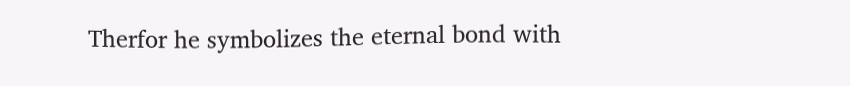Therfor he symbolizes the eternal bond with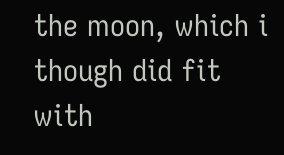the moon, which i though did fit with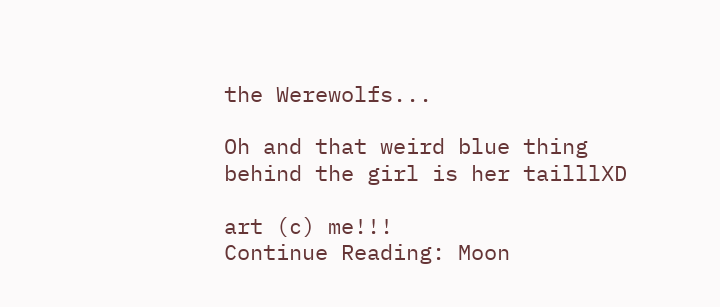the Werewolfs...

Oh and that weird blue thing behind the girl is her tailllXD

art (c) me!!!
Continue Reading: Moon